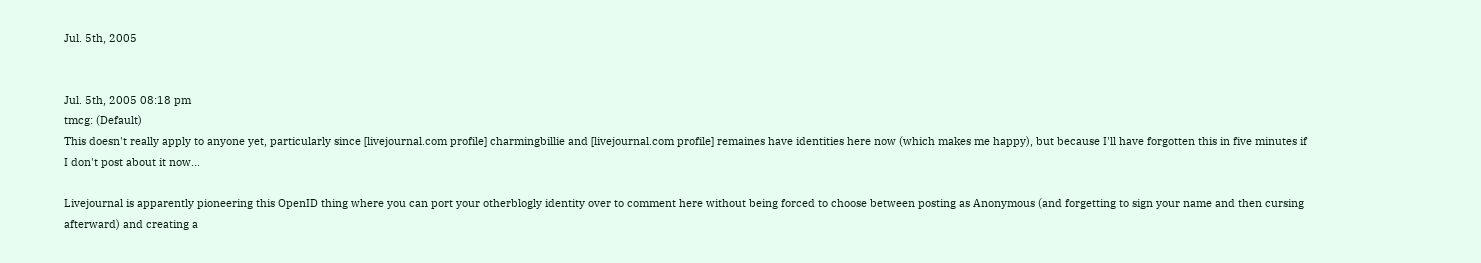Jul. 5th, 2005


Jul. 5th, 2005 08:18 pm
tmcg: (Default)
This doesn't really apply to anyone yet, particularly since [livejournal.com profile] charmingbillie and [livejournal.com profile] remaines have identities here now (which makes me happy), but because I'll have forgotten this in five minutes if I don't post about it now...

Livejournal is apparently pioneering this OpenID thing where you can port your otherblogly identity over to comment here without being forced to choose between posting as Anonymous (and forgetting to sign your name and then cursing afterward) and creating a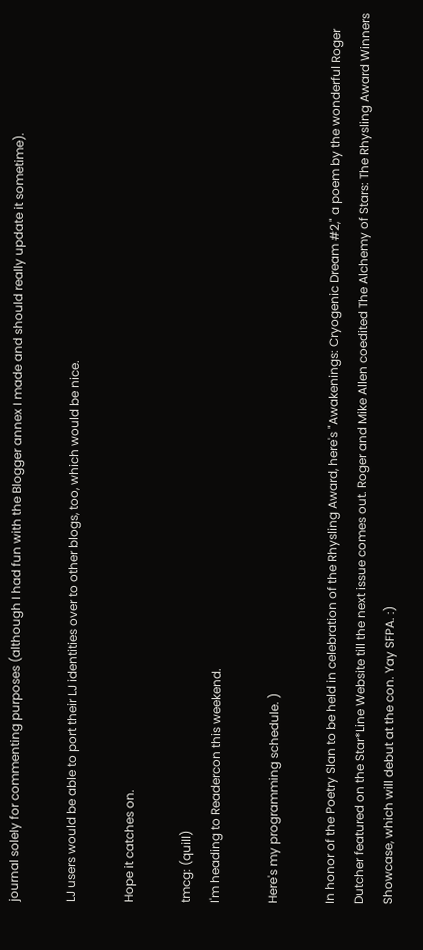journal solely for commenting purposes (although I had fun with the Blogger annex I made and should really update it sometime).

LJ users would be able to port their LJ identities over to other blogs, too, which would be nice.

Hope it catches on.

tmcg: (quill)
I'm heading to Readercon this weekend.

Here's my programming schedule. )

In honor of the Poetry Slan to be held in celebration of the Rhysling Award, here's "Awakenings: Cryogenic Dream #2," a poem by the wonderful Roger Dutcher featured on the Star*Line Website till the next issue comes out. Roger and Mike Allen coedited The Alchemy of Stars: The Rhysling Award Winners Showcase, which will debut at the con. Yay SFPA. :)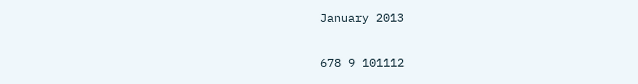January 2013

678 9 101112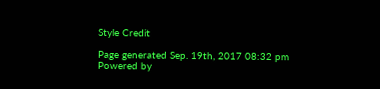Style Credit

Page generated Sep. 19th, 2017 08:32 pm
Powered by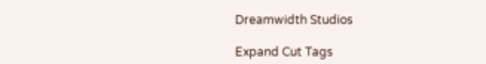Dreamwidth Studios

Expand Cut Tags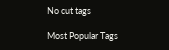No cut tags

Most Popular Tags